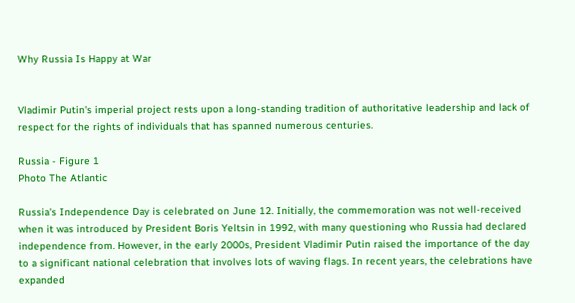Why Russia Is Happy at War


Vladimir Putin's imperial project rests upon a long-standing tradition of authoritative leadership and lack of respect for the rights of individuals that has spanned numerous centuries.

Russia - Figure 1
Photo The Atlantic

Russia's Independence Day is celebrated on June 12. Initially, the commemoration was not well-received when it was introduced by President Boris Yeltsin in 1992, with many questioning who Russia had declared independence from. However, in the early 2000s, President Vladimir Putin raised the importance of the day to a significant national celebration that involves lots of waving flags. In recent years, the celebrations have expanded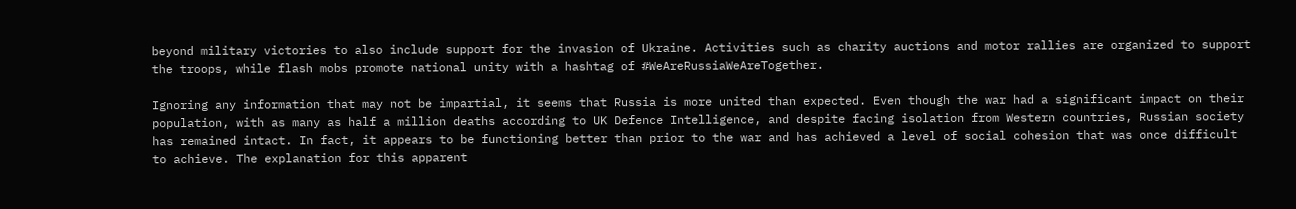beyond military victories to also include support for the invasion of Ukraine. Activities such as charity auctions and motor rallies are organized to support the troops, while flash mobs promote national unity with a hashtag of #WeAreRussiaWeAreTogether.

Ignoring any information that may not be impartial, it seems that Russia is more united than expected. Even though the war had a significant impact on their population, with as many as half a million deaths according to UK Defence Intelligence, and despite facing isolation from Western countries, Russian society has remained intact. In fact, it appears to be functioning better than prior to the war and has achieved a level of social cohesion that was once difficult to achieve. The explanation for this apparent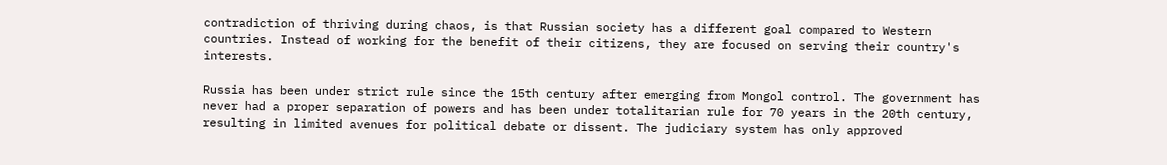contradiction of thriving during chaos, is that Russian society has a different goal compared to Western countries. Instead of working for the benefit of their citizens, they are focused on serving their country's interests.

Russia has been under strict rule since the 15th century after emerging from Mongol control. The government has never had a proper separation of powers and has been under totalitarian rule for 70 years in the 20th century, resulting in limited avenues for political debate or dissent. The judiciary system has only approved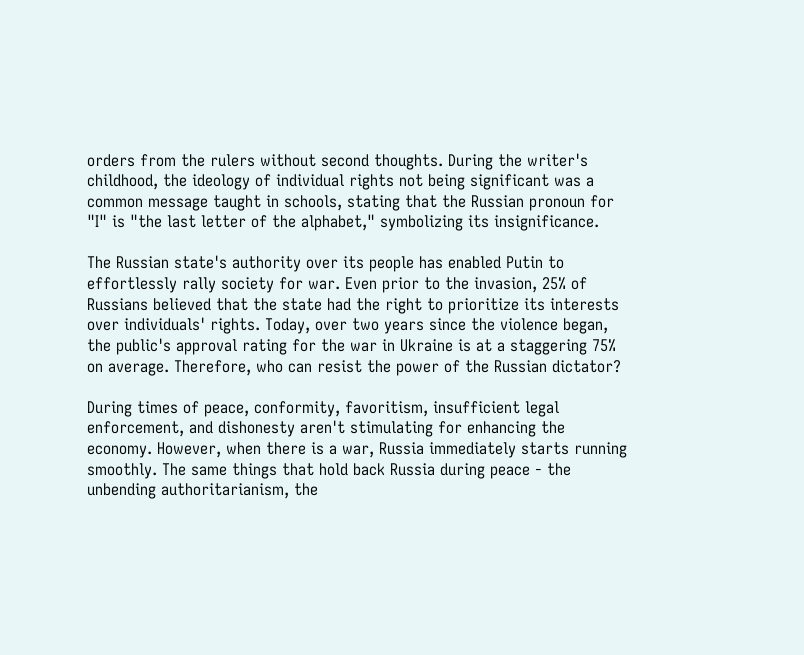orders from the rulers without second thoughts. During the writer's childhood, the ideology of individual rights not being significant was a common message taught in schools, stating that the Russian pronoun for "I" is "the last letter of the alphabet," symbolizing its insignificance.

The Russian state's authority over its people has enabled Putin to effortlessly rally society for war. Even prior to the invasion, 25% of Russians believed that the state had the right to prioritize its interests over individuals' rights. Today, over two years since the violence began, the public's approval rating for the war in Ukraine is at a staggering 75% on average. Therefore, who can resist the power of the Russian dictator?

During times of peace, conformity, favoritism, insufficient legal enforcement, and dishonesty aren't stimulating for enhancing the economy. However, when there is a war, Russia immediately starts running smoothly. The same things that hold back Russia during peace - the unbending authoritarianism, the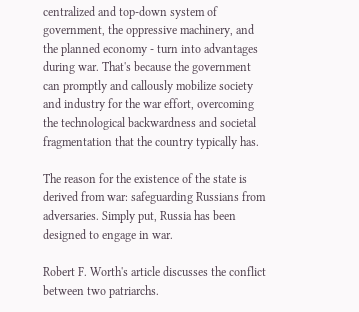centralized and top-down system of government, the oppressive machinery, and the planned economy - turn into advantages during war. That's because the government can promptly and callously mobilize society and industry for the war effort, overcoming the technological backwardness and societal fragmentation that the country typically has.

The reason for the existence of the state is derived from war: safeguarding Russians from adversaries. Simply put, Russia has been designed to engage in war.

Robert F. Worth's article discusses the conflict between two patriarchs.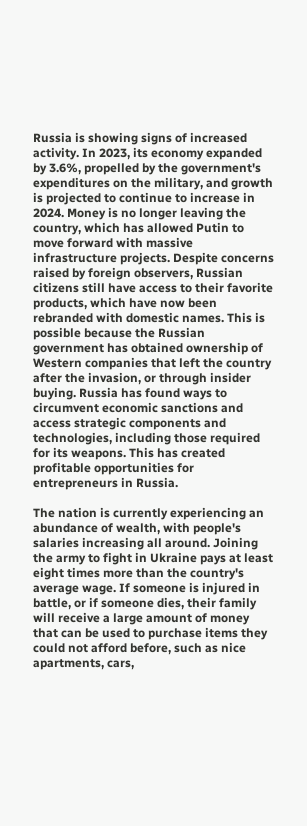Russia is showing signs of increased activity. In 2023, its economy expanded by 3.6%, propelled by the government's expenditures on the military, and growth is projected to continue to increase in 2024. Money is no longer leaving the country, which has allowed Putin to move forward with massive infrastructure projects. Despite concerns raised by foreign observers, Russian citizens still have access to their favorite products, which have now been rebranded with domestic names. This is possible because the Russian government has obtained ownership of Western companies that left the country after the invasion, or through insider buying. Russia has found ways to circumvent economic sanctions and access strategic components and technologies, including those required for its weapons. This has created profitable opportunities for entrepreneurs in Russia.

The nation is currently experiencing an abundance of wealth, with people's salaries increasing all around. Joining the army to fight in Ukraine pays at least eight times more than the country's average wage. If someone is injured in battle, or if someone dies, their family will receive a large amount of money that can be used to purchase items they could not afford before, such as nice apartments, cars,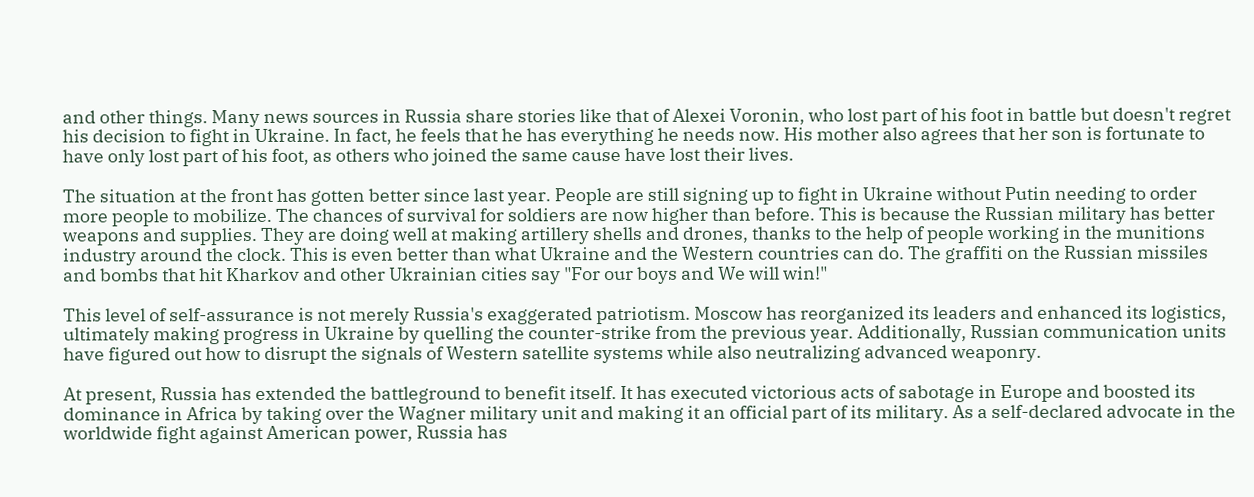and other things. Many news sources in Russia share stories like that of Alexei Voronin, who lost part of his foot in battle but doesn't regret his decision to fight in Ukraine. In fact, he feels that he has everything he needs now. His mother also agrees that her son is fortunate to have only lost part of his foot, as others who joined the same cause have lost their lives.

The situation at the front has gotten better since last year. People are still signing up to fight in Ukraine without Putin needing to order more people to mobilize. The chances of survival for soldiers are now higher than before. This is because the Russian military has better weapons and supplies. They are doing well at making artillery shells and drones, thanks to the help of people working in the munitions industry around the clock. This is even better than what Ukraine and the Western countries can do. The graffiti on the Russian missiles and bombs that hit Kharkov and other Ukrainian cities say "For our boys and We will win!"

This level of self-assurance is not merely Russia's exaggerated patriotism. Moscow has reorganized its leaders and enhanced its logistics, ultimately making progress in Ukraine by quelling the counter-strike from the previous year. Additionally, Russian communication units have figured out how to disrupt the signals of Western satellite systems while also neutralizing advanced weaponry.

At present, Russia has extended the battleground to benefit itself. It has executed victorious acts of sabotage in Europe and boosted its dominance in Africa by taking over the Wagner military unit and making it an official part of its military. As a self-declared advocate in the worldwide fight against American power, Russia has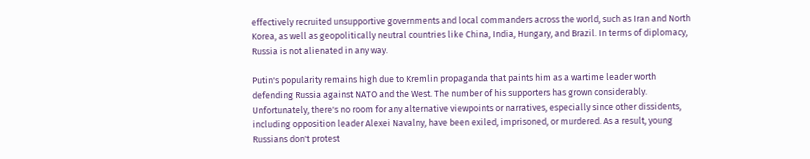effectively recruited unsupportive governments and local commanders across the world, such as Iran and North Korea, as well as geopolitically neutral countries like China, India, Hungary, and Brazil. In terms of diplomacy, Russia is not alienated in any way.

Putin's popularity remains high due to Kremlin propaganda that paints him as a wartime leader worth defending Russia against NATO and the West. The number of his supporters has grown considerably. Unfortunately, there's no room for any alternative viewpoints or narratives, especially since other dissidents, including opposition leader Alexei Navalny, have been exiled, imprisoned, or murdered. As a result, young Russians don't protest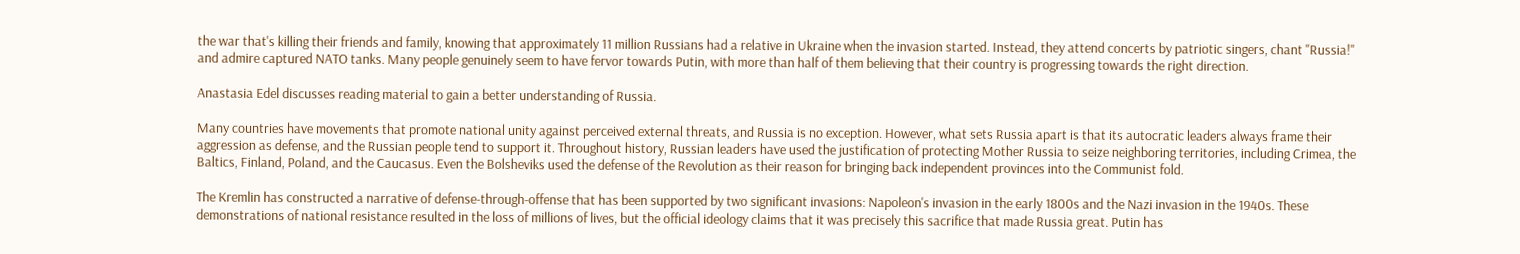the war that's killing their friends and family, knowing that approximately 11 million Russians had a relative in Ukraine when the invasion started. Instead, they attend concerts by patriotic singers, chant "Russia!" and admire captured NATO tanks. Many people genuinely seem to have fervor towards Putin, with more than half of them believing that their country is progressing towards the right direction.

Anastasia Edel discusses reading material to gain a better understanding of Russia.

Many countries have movements that promote national unity against perceived external threats, and Russia is no exception. However, what sets Russia apart is that its autocratic leaders always frame their aggression as defense, and the Russian people tend to support it. Throughout history, Russian leaders have used the justification of protecting Mother Russia to seize neighboring territories, including Crimea, the Baltics, Finland, Poland, and the Caucasus. Even the Bolsheviks used the defense of the Revolution as their reason for bringing back independent provinces into the Communist fold.

The Kremlin has constructed a narrative of defense-through-offense that has been supported by two significant invasions: Napoleon's invasion in the early 1800s and the Nazi invasion in the 1940s. These demonstrations of national resistance resulted in the loss of millions of lives, but the official ideology claims that it was precisely this sacrifice that made Russia great. Putin has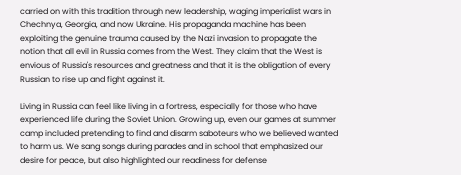carried on with this tradition through new leadership, waging imperialist wars in Chechnya, Georgia, and now Ukraine. His propaganda machine has been exploiting the genuine trauma caused by the Nazi invasion to propagate the notion that all evil in Russia comes from the West. They claim that the West is envious of Russia's resources and greatness and that it is the obligation of every Russian to rise up and fight against it.

Living in Russia can feel like living in a fortress, especially for those who have experienced life during the Soviet Union. Growing up, even our games at summer camp included pretending to find and disarm saboteurs who we believed wanted to harm us. We sang songs during parades and in school that emphasized our desire for peace, but also highlighted our readiness for defense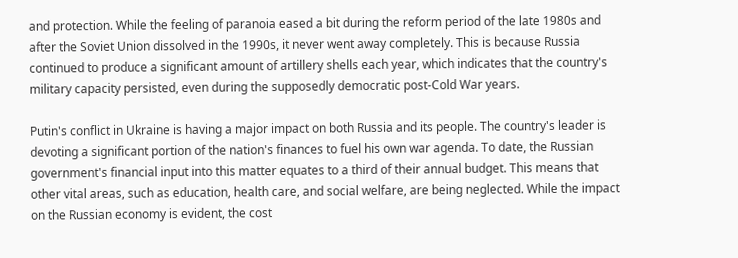and protection. While the feeling of paranoia eased a bit during the reform period of the late 1980s and after the Soviet Union dissolved in the 1990s, it never went away completely. This is because Russia continued to produce a significant amount of artillery shells each year, which indicates that the country's military capacity persisted, even during the supposedly democratic post-Cold War years.

Putin's conflict in Ukraine is having a major impact on both Russia and its people. The country's leader is devoting a significant portion of the nation's finances to fuel his own war agenda. To date, the Russian government's financial input into this matter equates to a third of their annual budget. This means that other vital areas, such as education, health care, and social welfare, are being neglected. While the impact on the Russian economy is evident, the cost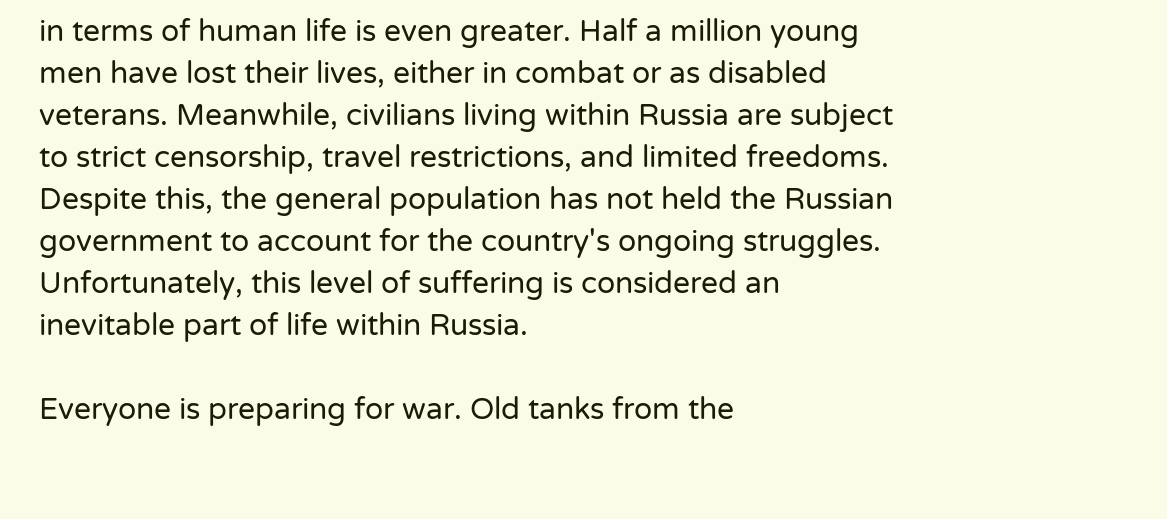in terms of human life is even greater. Half a million young men have lost their lives, either in combat or as disabled veterans. Meanwhile, civilians living within Russia are subject to strict censorship, travel restrictions, and limited freedoms. Despite this, the general population has not held the Russian government to account for the country's ongoing struggles. Unfortunately, this level of suffering is considered an inevitable part of life within Russia.

Everyone is preparing for war. Old tanks from the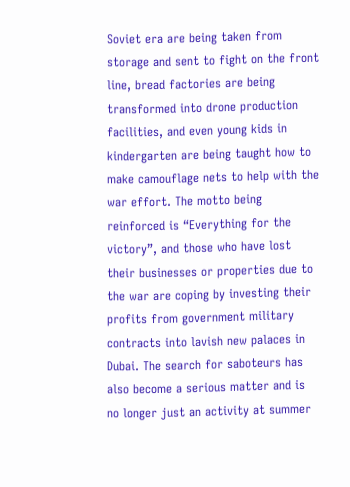Soviet era are being taken from storage and sent to fight on the front line, bread factories are being transformed into drone production facilities, and even young kids in kindergarten are being taught how to make camouflage nets to help with the war effort. The motto being reinforced is “Everything for the victory”, and those who have lost their businesses or properties due to the war are coping by investing their profits from government military contracts into lavish new palaces in Dubai. The search for saboteurs has also become a serious matter and is no longer just an activity at summer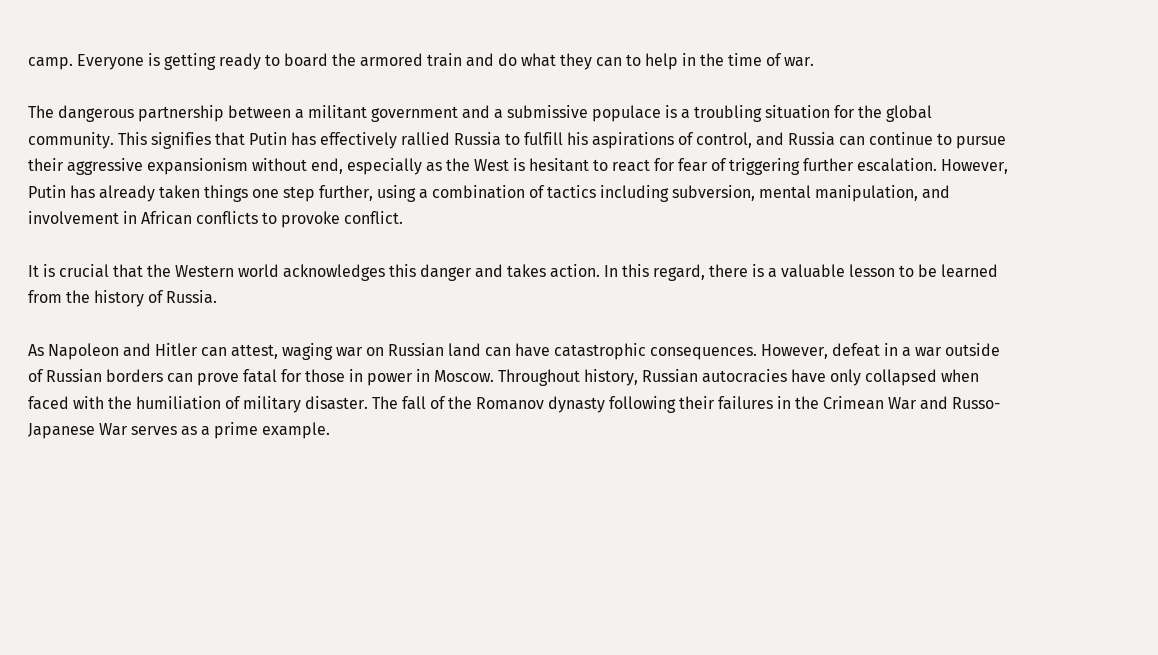camp. Everyone is getting ready to board the armored train and do what they can to help in the time of war.

The dangerous partnership between a militant government and a submissive populace is a troubling situation for the global community. This signifies that Putin has effectively rallied Russia to fulfill his aspirations of control, and Russia can continue to pursue their aggressive expansionism without end, especially as the West is hesitant to react for fear of triggering further escalation. However, Putin has already taken things one step further, using a combination of tactics including subversion, mental manipulation, and involvement in African conflicts to provoke conflict.

It is crucial that the Western world acknowledges this danger and takes action. In this regard, there is a valuable lesson to be learned from the history of Russia.

As Napoleon and Hitler can attest, waging war on Russian land can have catastrophic consequences. However, defeat in a war outside of Russian borders can prove fatal for those in power in Moscow. Throughout history, Russian autocracies have only collapsed when faced with the humiliation of military disaster. The fall of the Romanov dynasty following their failures in the Crimean War and Russo-Japanese War serves as a prime example.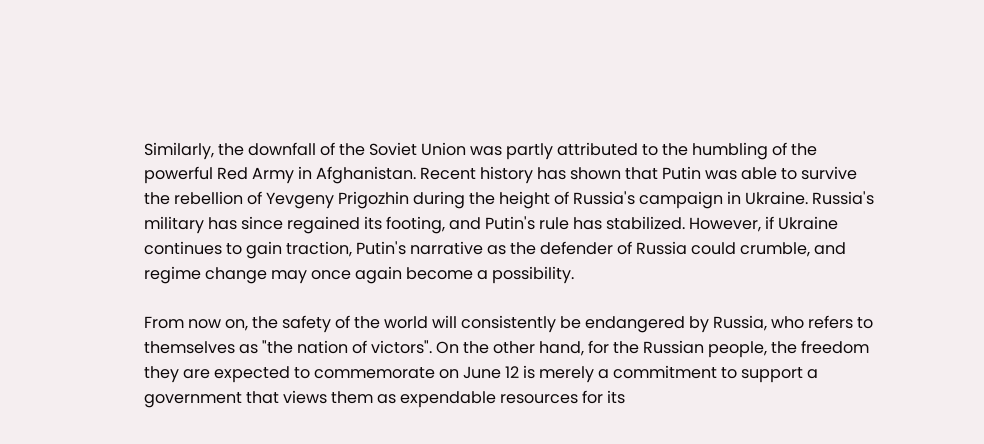Similarly, the downfall of the Soviet Union was partly attributed to the humbling of the powerful Red Army in Afghanistan. Recent history has shown that Putin was able to survive the rebellion of Yevgeny Prigozhin during the height of Russia's campaign in Ukraine. Russia's military has since regained its footing, and Putin's rule has stabilized. However, if Ukraine continues to gain traction, Putin's narrative as the defender of Russia could crumble, and regime change may once again become a possibility.

From now on, the safety of the world will consistently be endangered by Russia, who refers to themselves as "the nation of victors". On the other hand, for the Russian people, the freedom they are expected to commemorate on June 12 is merely a commitment to support a government that views them as expendable resources for its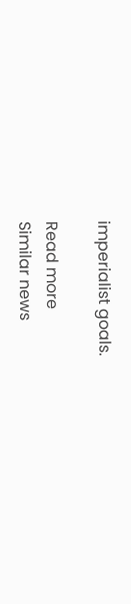imperialist goals.

Read more
Similar news